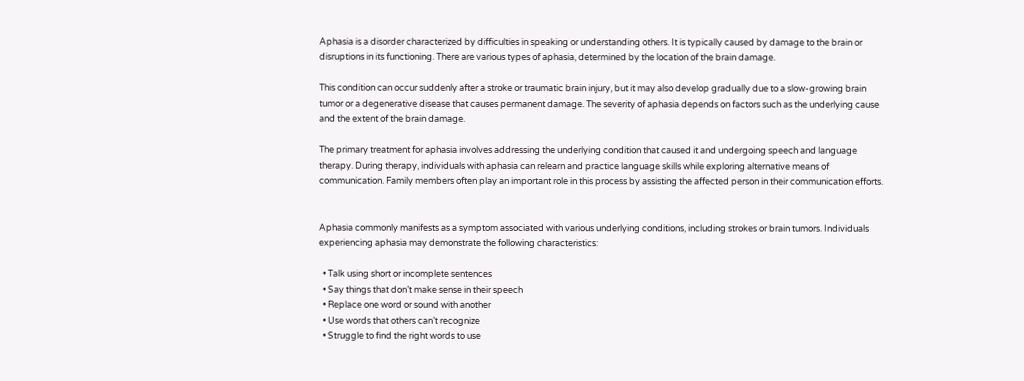Aphasia is a disorder characterized by difficulties in speaking or understanding others. It is typically caused by damage to the brain or disruptions in its functioning. There are various types of aphasia, determined by the location of the brain damage.

This condition can occur suddenly after a stroke or traumatic brain injury, but it may also develop gradually due to a slow-growing brain tumor or a degenerative disease that causes permanent damage. The severity of aphasia depends on factors such as the underlying cause and the extent of the brain damage.

The primary treatment for aphasia involves addressing the underlying condition that caused it and undergoing speech and language therapy. During therapy, individuals with aphasia can relearn and practice language skills while exploring alternative means of communication. Family members often play an important role in this process by assisting the affected person in their communication efforts.


Aphasia commonly manifests as a symptom associated with various underlying conditions, including strokes or brain tumors. Individuals experiencing aphasia may demonstrate the following characteristics:

  • Talk using short or incomplete sentences
  • Say things that don’t make sense in their speech
  • Replace one word or sound with another
  • Use words that others can’t recognize
  • Struggle to find the right words to use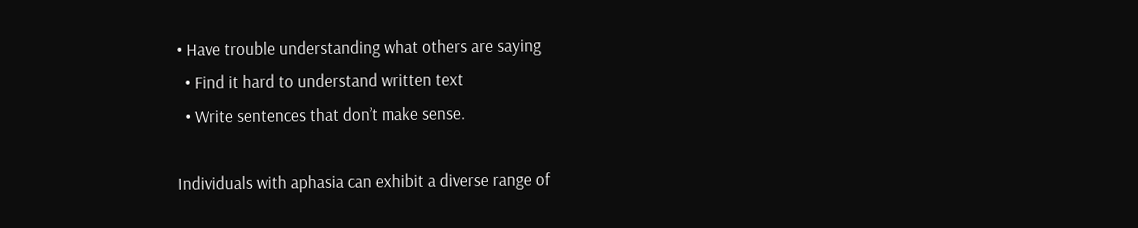• Have trouble understanding what others are saying
  • Find it hard to understand written text
  • Write sentences that don’t make sense.

Individuals with aphasia can exhibit a diverse range of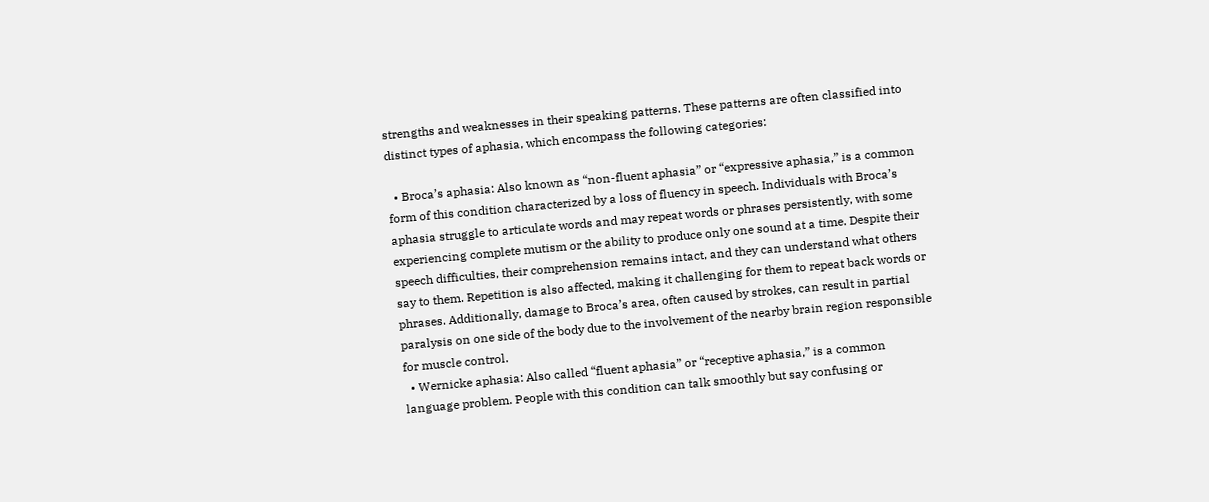strengths and weaknesses in their speaking patterns. These patterns are often classified into distinct types of aphasia, which encompass the following categories:

  • Broca’s aphasia: Also known as “non-fluent aphasia” or “expressive aphasia,” is a common form of this condition characterized by a loss of fluency in speech. Individuals with Broca’s aphasia struggle to articulate words and may repeat words or phrases persistently, with some experiencing complete mutism or the ability to produce only one sound at a time. Despite their speech difficulties, their comprehension remains intact, and they can understand what others say to them. Repetition is also affected, making it challenging for them to repeat back words or phrases. Additionally, damage to Broca’s area, often caused by strokes, can result in partial paralysis on one side of the body due to the involvement of the nearby brain region responsible for muscle control.
  • Wernicke aphasia: Also called “fluent aphasia” or “receptive aphasia,” is a common language problem. People with this condition can talk smoothly but say confusing or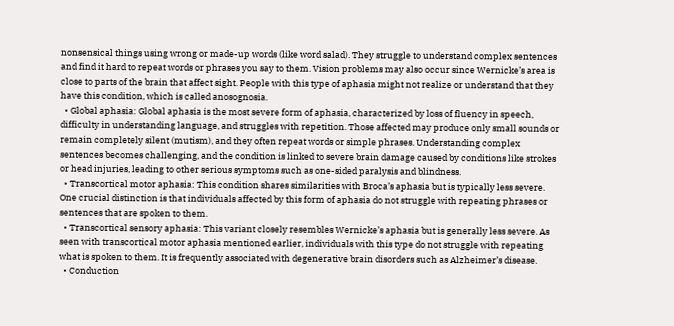nonsensical things using wrong or made-up words (like word salad). They struggle to understand complex sentences and find it hard to repeat words or phrases you say to them. Vision problems may also occur since Wernicke’s area is close to parts of the brain that affect sight. People with this type of aphasia might not realize or understand that they have this condition, which is called anosognosia.
  • Global aphasia: Global aphasia is the most severe form of aphasia, characterized by loss of fluency in speech, difficulty in understanding language, and struggles with repetition. Those affected may produce only small sounds or remain completely silent (mutism), and they often repeat words or simple phrases. Understanding complex sentences becomes challenging, and the condition is linked to severe brain damage caused by conditions like strokes or head injuries, leading to other serious symptoms such as one-sided paralysis and blindness.
  • Transcortical motor aphasia: This condition shares similarities with Broca’s aphasia but is typically less severe. One crucial distinction is that individuals affected by this form of aphasia do not struggle with repeating phrases or sentences that are spoken to them.
  • Transcortical sensory aphasia: This variant closely resembles Wernicke’s aphasia but is generally less severe. As seen with transcortical motor aphasia mentioned earlier, individuals with this type do not struggle with repeating what is spoken to them. It is frequently associated with degenerative brain disorders such as Alzheimer’s disease.
  • Conduction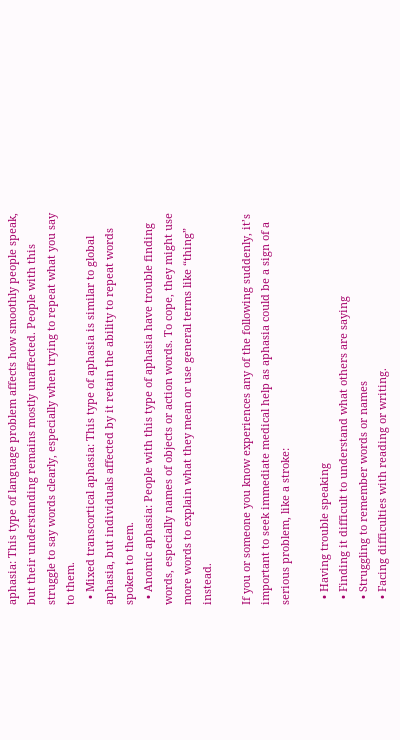aphasia: This type of language problem affects how smoothly people speak, but their understanding remains mostly unaffected. People with this struggle to say words clearly, especially when trying to repeat what you say to them.
  • Mixed transcortical aphasia: This type of aphasia is similar to global aphasia, but individuals affected by it retain the ability to repeat words spoken to them.
  • Anomic aphasia: People with this type of aphasia have trouble finding words, especially names of objects or action words. To cope, they might use more words to explain what they mean or use general terms like “thing” instead.

If you or someone you know experiences any of the following suddenly, it’s important to seek immediate medical help as aphasia could be a sign of a serious problem, like a stroke:

  • Having trouble speaking
  • Finding it difficult to understand what others are saying
  • Struggling to remember words or names
  • Facing difficulties with reading or writing.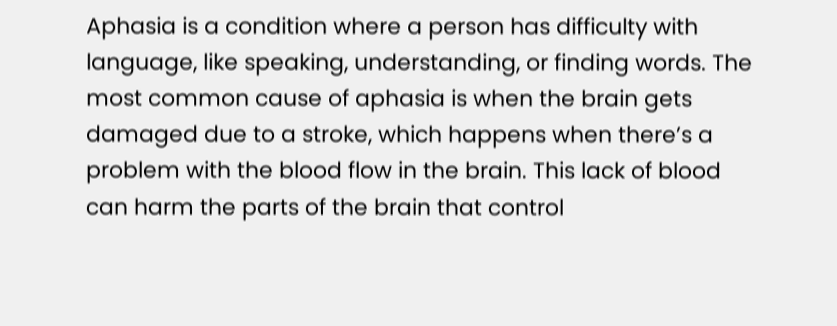Aphasia is a condition where a person has difficulty with language, like speaking, understanding, or finding words. The most common cause of aphasia is when the brain gets damaged due to a stroke, which happens when there’s a problem with the blood flow in the brain. This lack of blood can harm the parts of the brain that control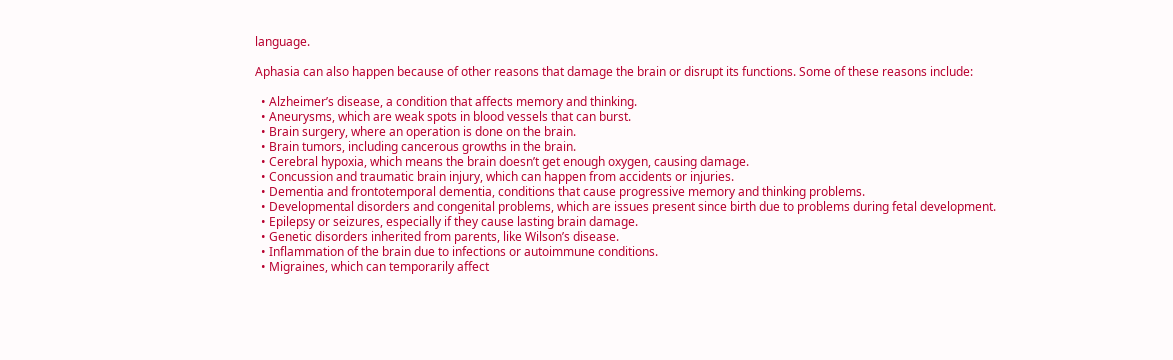language.

Aphasia can also happen because of other reasons that damage the brain or disrupt its functions. Some of these reasons include:

  • Alzheimer’s disease, a condition that affects memory and thinking.
  • Aneurysms, which are weak spots in blood vessels that can burst.
  • Brain surgery, where an operation is done on the brain.
  • Brain tumors, including cancerous growths in the brain.
  • Cerebral hypoxia, which means the brain doesn’t get enough oxygen, causing damage.
  • Concussion and traumatic brain injury, which can happen from accidents or injuries.
  • Dementia and frontotemporal dementia, conditions that cause progressive memory and thinking problems.
  • Developmental disorders and congenital problems, which are issues present since birth due to problems during fetal development.
  • Epilepsy or seizures, especially if they cause lasting brain damage.
  • Genetic disorders inherited from parents, like Wilson’s disease.
  • Inflammation of the brain due to infections or autoimmune conditions.
  • Migraines, which can temporarily affect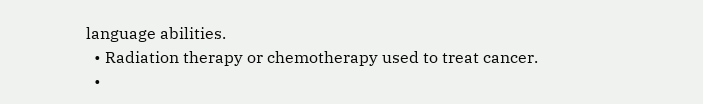language abilities.
  • Radiation therapy or chemotherapy used to treat cancer.
  •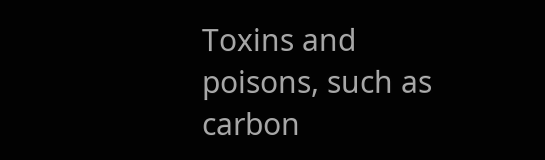Toxins and poisons, such as carbon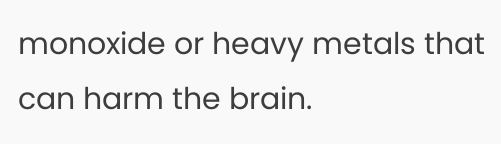monoxide or heavy metals that can harm the brain.